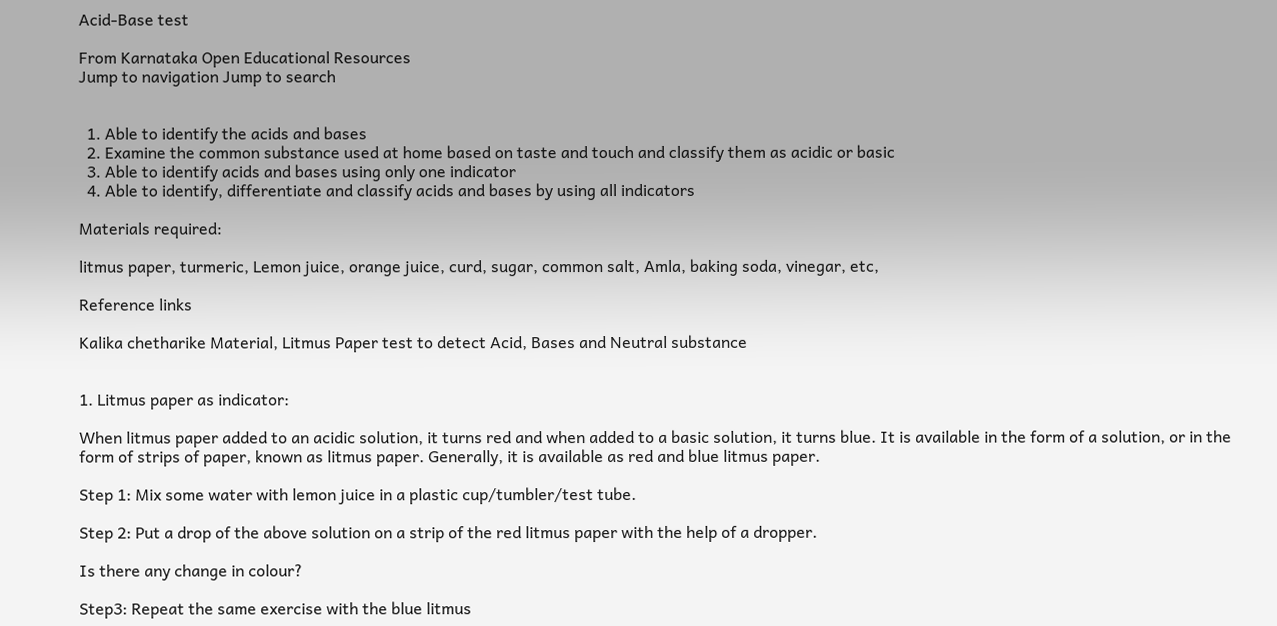Acid-Base test

From Karnataka Open Educational Resources
Jump to navigation Jump to search


  1. Able to identify the acids and bases
  2. Examine the common substance used at home based on taste and touch and classify them as acidic or basic
  3. Able to identify acids and bases using only one indicator
  4. Able to identify, differentiate and classify acids and bases by using all indicators

Materials required:

litmus paper, turmeric, Lemon juice, orange juice, curd, sugar, common salt, Amla, baking soda, vinegar, etc,

Reference links

Kalika chetharike Material, Litmus Paper test to detect Acid, Bases and Neutral substance


1. Litmus paper as indicator:

When litmus paper added to an acidic solution, it turns red and when added to a basic solution, it turns blue. It is available in the form of a solution, or in the form of strips of paper, known as litmus paper. Generally, it is available as red and blue litmus paper.

Step 1: Mix some water with lemon juice in a plastic cup/tumbler/test tube.

Step 2: Put a drop of the above solution on a strip of the red litmus paper with the help of a dropper.

Is there any change in colour?

Step3: Repeat the same exercise with the blue litmus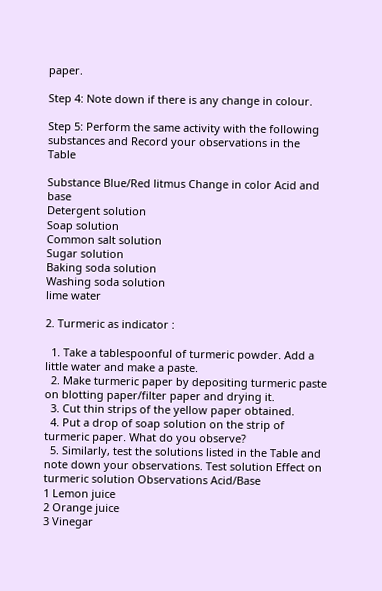paper.

Step 4: Note down if there is any change in colour.

Step 5: Perform the same activity with the following substances and Record your observations in the Table

Substance Blue/Red litmus Change in color Acid and base
Detergent solution
Soap solution
Common salt solution
Sugar solution
Baking soda solution
Washing soda solution
lime water

2. Turmeric as indicator :

  1. Take a tablespoonful of turmeric powder. Add a little water and make a paste.
  2. Make turmeric paper by depositing turmeric paste on blotting paper/filter paper and drying it.
  3. Cut thin strips of the yellow paper obtained.
  4. Put a drop of soap solution on the strip of turmeric paper. What do you observe?
  5. Similarly, test the solutions listed in the Table and note down your observations. Test solution Effect on turmeric solution Observations Acid/Base
1 Lemon juice
2 Orange juice
3 Vinegar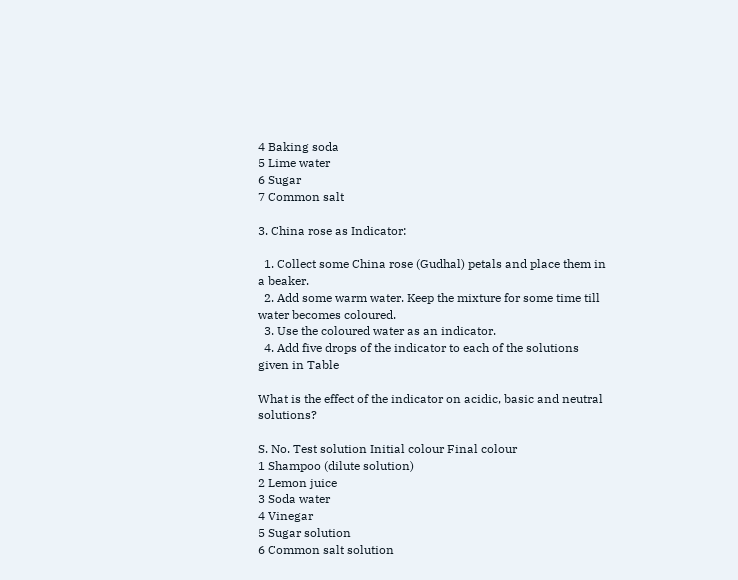4 Baking soda
5 Lime water
6 Sugar
7 Common salt

3. China rose as Indicator:

  1. Collect some China rose (Gudhal) petals and place them in a beaker.
  2. Add some warm water. Keep the mixture for some time till water becomes coloured.
  3. Use the coloured water as an indicator.
  4. Add five drops of the indicator to each of the solutions given in Table

What is the effect of the indicator on acidic, basic and neutral solutions?

S. No. Test solution Initial colour Final colour
1 Shampoo (dilute solution)
2 Lemon juice
3 Soda water
4 Vinegar
5 Sugar solution
6 Common salt solution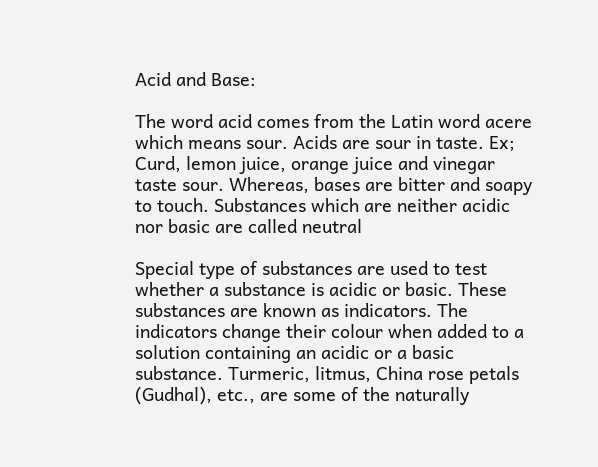Acid and Base:

The word acid comes from the Latin word acere which means sour. Acids are sour in taste. Ex; Curd, lemon juice, orange juice and vinegar taste sour. Whereas, bases are bitter and soapy to touch. Substances which are neither acidic nor basic are called neutral

Special type of substances are used to test whether a substance is acidic or basic. These substances are known as indicators. The indicators change their colour when added to a solution containing an acidic or a basic substance. Turmeric, litmus, China rose petals (Gudhal), etc., are some of the naturally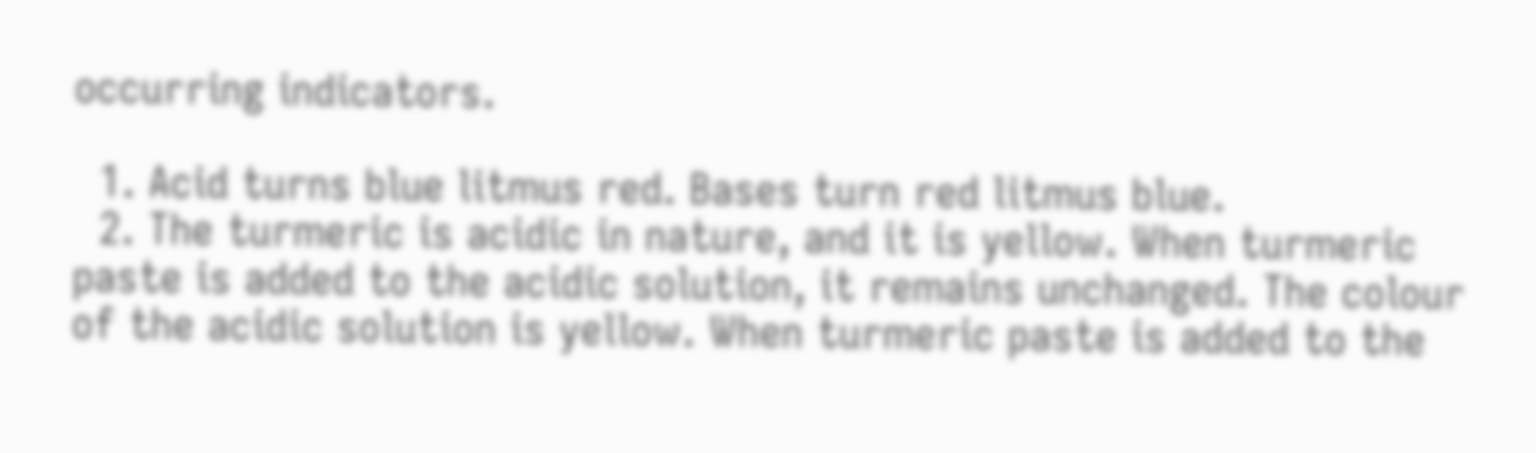occurring indicators.

  1. Acid turns blue litmus red. Bases turn red litmus blue.
  2. The turmeric is acidic in nature, and it is yellow. When turmeric paste is added to the acidic solution, it remains unchanged. The colour of the acidic solution is yellow. When turmeric paste is added to the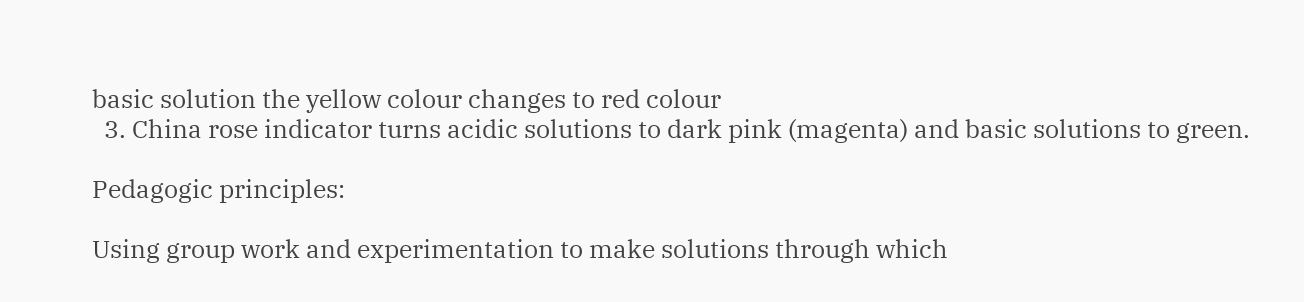basic solution the yellow colour changes to red colour
  3. China rose indicator turns acidic solutions to dark pink (magenta) and basic solutions to green.

Pedagogic principles:

Using group work and experimentation to make solutions through which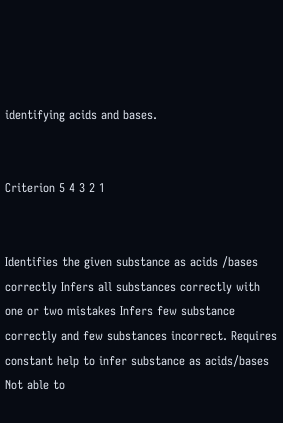identifying acids and bases.


Criterion 5 4 3 2 1


Identifies the given substance as acids /bases correctly Infers all substances correctly with one or two mistakes Infers few substance correctly and few substances incorrect. Requires constant help to infer substance as acids/bases Not able to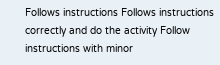Follows instructions Follows instructions correctly and do the activity Follow instructions with minor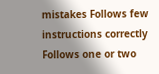mistakes Follows few instructions correctly Follows one or two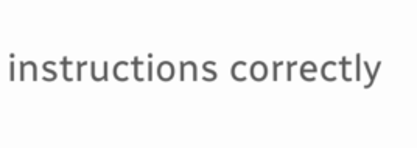instructions correctly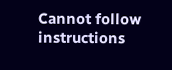Cannot follow instructions